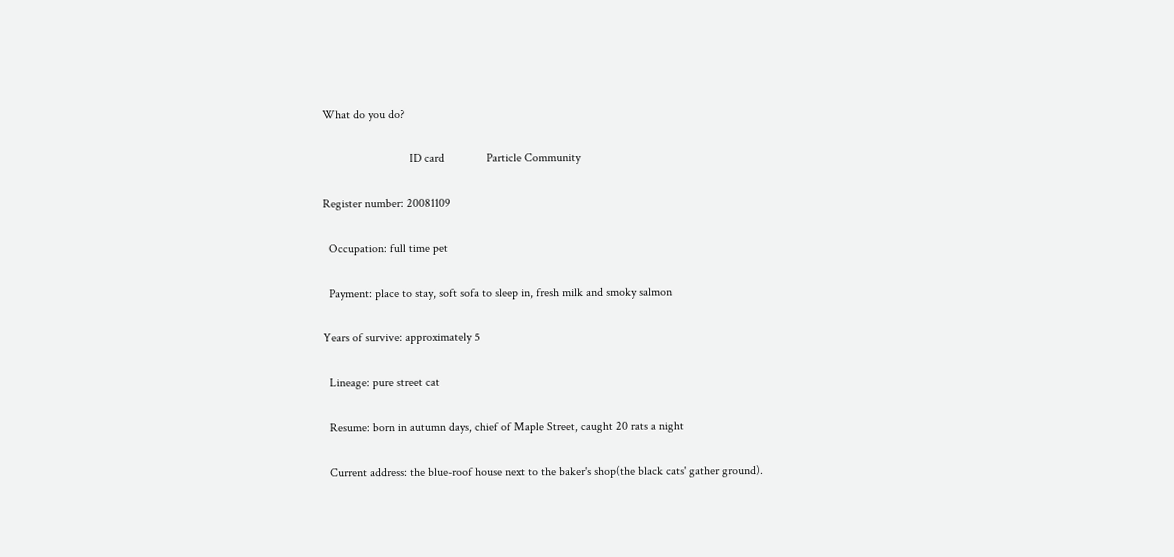What do you do?

                             ID card              Particle Community

Register number: 20081109

  Occupation: full time pet

  Payment: place to stay, soft sofa to sleep in, fresh milk and smoky salmon

Years of survive: approximately 5

  Lineage: pure street cat

  Resume: born in autumn days, chief of Maple Street, caught 20 rats a night

  Current address: the blue-roof house next to the baker's shop(the black cats' gather ground).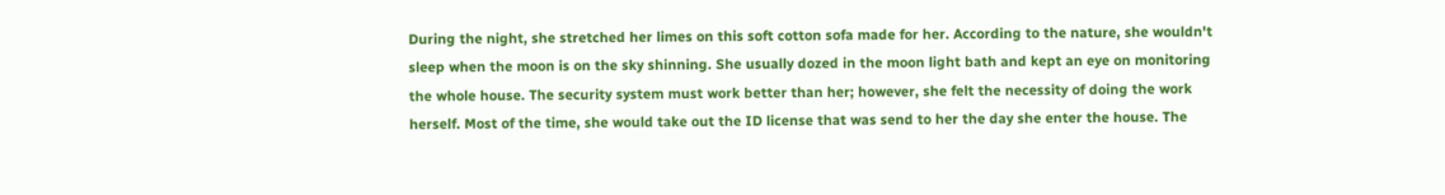During the night, she stretched her limes on this soft cotton sofa made for her. According to the nature, she wouldn't sleep when the moon is on the sky shinning. She usually dozed in the moon light bath and kept an eye on monitoring the whole house. The security system must work better than her; however, she felt the necessity of doing the work herself. Most of the time, she would take out the ID license that was send to her the day she enter the house. The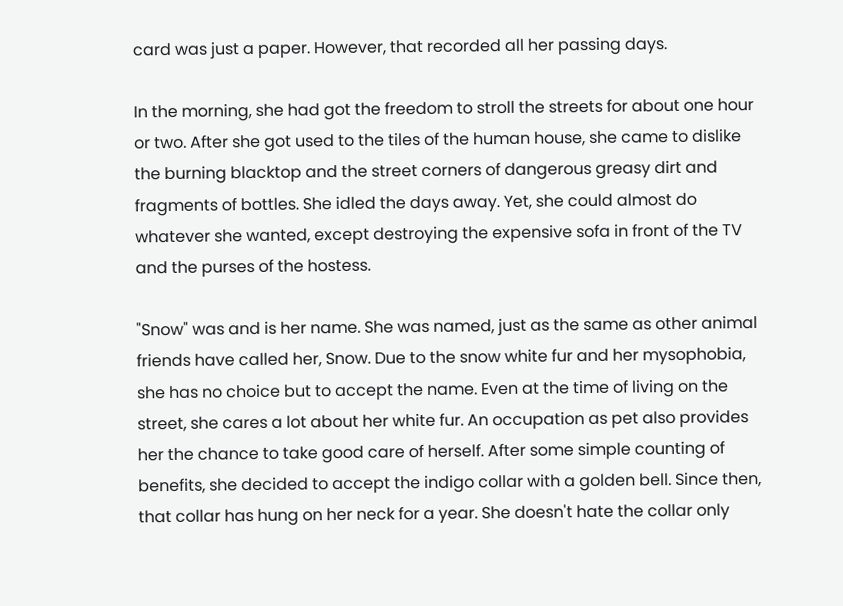card was just a paper. However, that recorded all her passing days.

In the morning, she had got the freedom to stroll the streets for about one hour or two. After she got used to the tiles of the human house, she came to dislike the burning blacktop and the street corners of dangerous greasy dirt and fragments of bottles. She idled the days away. Yet, she could almost do whatever she wanted, except destroying the expensive sofa in front of the TV and the purses of the hostess.

"Snow" was and is her name. She was named, just as the same as other animal friends have called her, Snow. Due to the snow white fur and her mysophobia, she has no choice but to accept the name. Even at the time of living on the street, she cares a lot about her white fur. An occupation as pet also provides her the chance to take good care of herself. After some simple counting of benefits, she decided to accept the indigo collar with a golden bell. Since then, that collar has hung on her neck for a year. She doesn't hate the collar only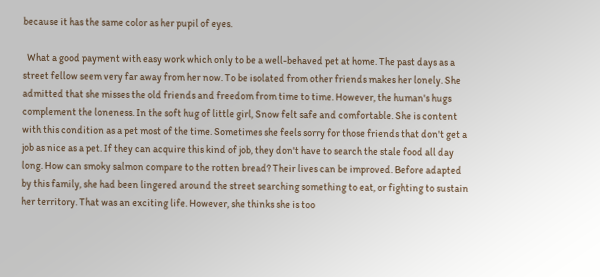because it has the same color as her pupil of eyes.

  What a good payment with easy work which only to be a well-behaved pet at home. The past days as a street fellow seem very far away from her now. To be isolated from other friends makes her lonely. She admitted that she misses the old friends and freedom from time to time. However, the human's hugs complement the loneness. In the soft hug of little girl, Snow felt safe and comfortable. She is content with this condition as a pet most of the time. Sometimes she feels sorry for those friends that don't get a job as nice as a pet. If they can acquire this kind of job, they don't have to search the stale food all day long. How can smoky salmon compare to the rotten bread? Their lives can be improved. Before adapted by this family, she had been lingered around the street searching something to eat, or fighting to sustain her territory. That was an exciting life. However, she thinks she is too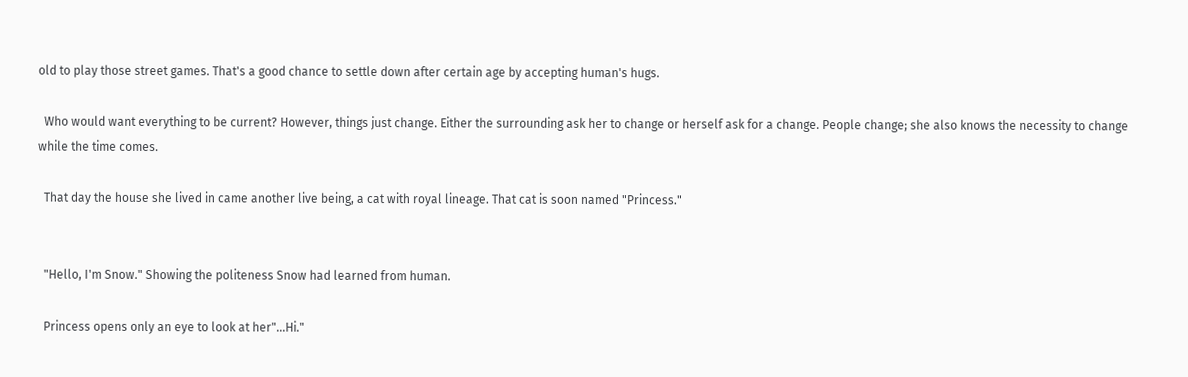old to play those street games. That's a good chance to settle down after certain age by accepting human's hugs.

  Who would want everything to be current? However, things just change. Either the surrounding ask her to change or herself ask for a change. People change; she also knows the necessity to change while the time comes.

  That day the house she lived in came another live being, a cat with royal lineage. That cat is soon named "Princess."


  "Hello, I'm Snow." Showing the politeness Snow had learned from human.

  Princess opens only an eye to look at her"...Hi."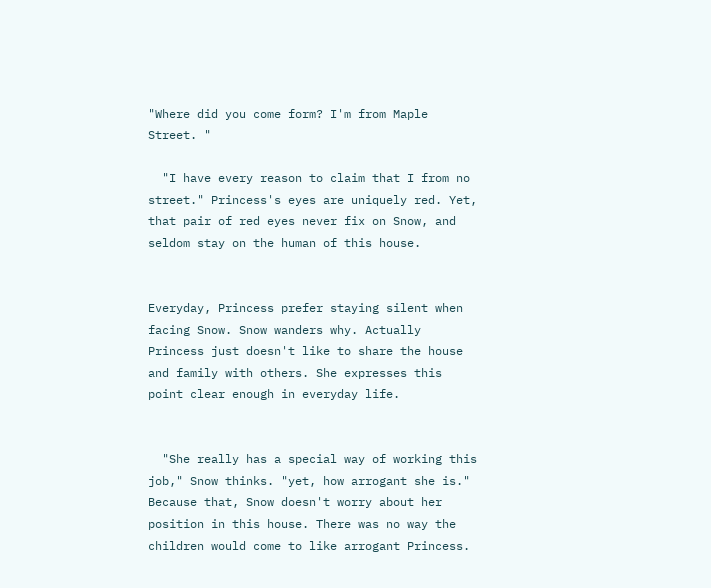"Where did you come form? I'm from Maple Street. "

  "I have every reason to claim that I from no street." Princess's eyes are uniquely red. Yet, that pair of red eyes never fix on Snow, and seldom stay on the human of this house.


Everyday, Princess prefer staying silent when facing Snow. Snow wanders why. Actually Princess just doesn't like to share the house and family with others. She expresses this point clear enough in everyday life.


  "She really has a special way of working this job," Snow thinks. "yet, how arrogant she is." Because that, Snow doesn't worry about her position in this house. There was no way the children would come to like arrogant Princess.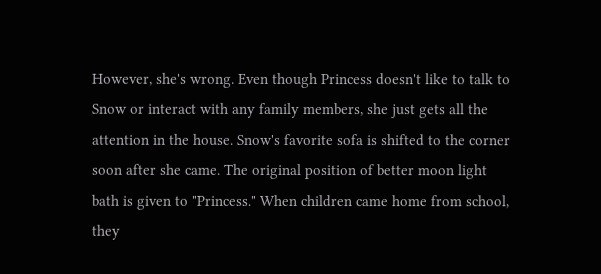However, she's wrong. Even though Princess doesn't like to talk to Snow or interact with any family members, she just gets all the attention in the house. Snow's favorite sofa is shifted to the corner soon after she came. The original position of better moon light bath is given to "Princess." When children came home from school, they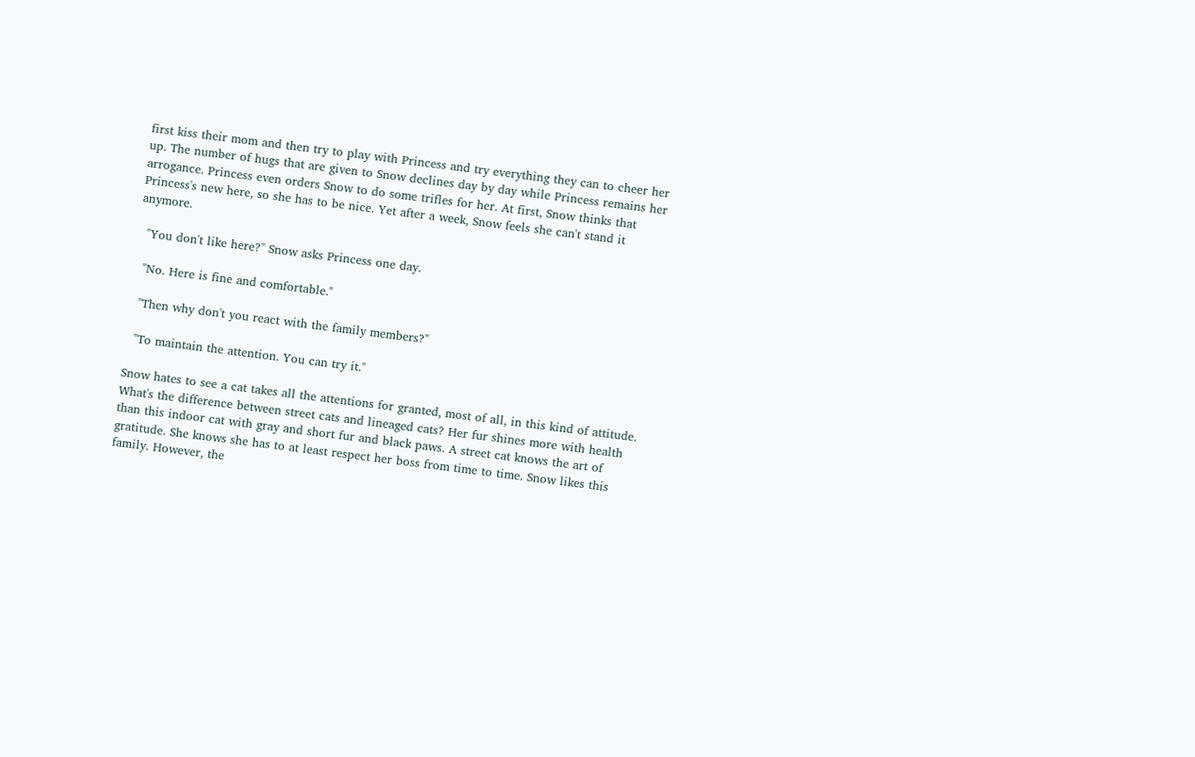first kiss their mom and then try to play with Princess and try everything they can to cheer her up. The number of hugs that are given to Snow declines day by day while Princess remains her arrogance. Princess even orders Snow to do some trifles for her. At first, Snow thinks that Princess's new here, so she has to be nice. Yet after a week, Snow feels she can't stand it anymore.

  "You don't like here?" Snow asks Princess one day.

  "No. Here is fine and comfortable."

  "Then why don't you react with the family members?"

  "To maintain the attention. You can try it."

Snow hates to see a cat takes all the attentions for granted, most of all, in this kind of attitude. What's the difference between street cats and lineaged cats? Her fur shines more with health than this indoor cat with gray and short fur and black paws. A street cat knows the art of gratitude. She knows she has to at least respect her boss from time to time. Snow likes this family. However, the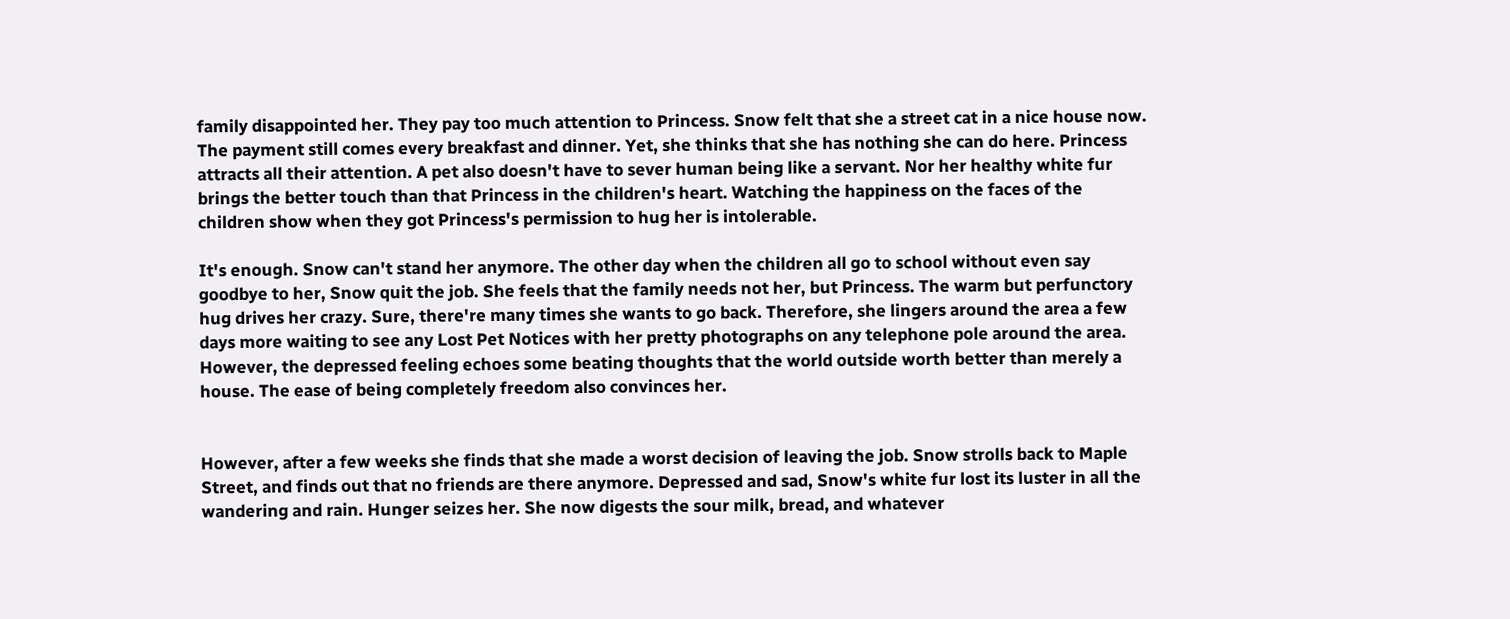family disappointed her. They pay too much attention to Princess. Snow felt that she a street cat in a nice house now. The payment still comes every breakfast and dinner. Yet, she thinks that she has nothing she can do here. Princess attracts all their attention. A pet also doesn't have to sever human being like a servant. Nor her healthy white fur brings the better touch than that Princess in the children's heart. Watching the happiness on the faces of the children show when they got Princess's permission to hug her is intolerable.

It's enough. Snow can't stand her anymore. The other day when the children all go to school without even say goodbye to her, Snow quit the job. She feels that the family needs not her, but Princess. The warm but perfunctory hug drives her crazy. Sure, there're many times she wants to go back. Therefore, she lingers around the area a few days more waiting to see any Lost Pet Notices with her pretty photographs on any telephone pole around the area. However, the depressed feeling echoes some beating thoughts that the world outside worth better than merely a house. The ease of being completely freedom also convinces her.


However, after a few weeks she finds that she made a worst decision of leaving the job. Snow strolls back to Maple Street, and finds out that no friends are there anymore. Depressed and sad, Snow's white fur lost its luster in all the wandering and rain. Hunger seizes her. She now digests the sour milk, bread, and whatever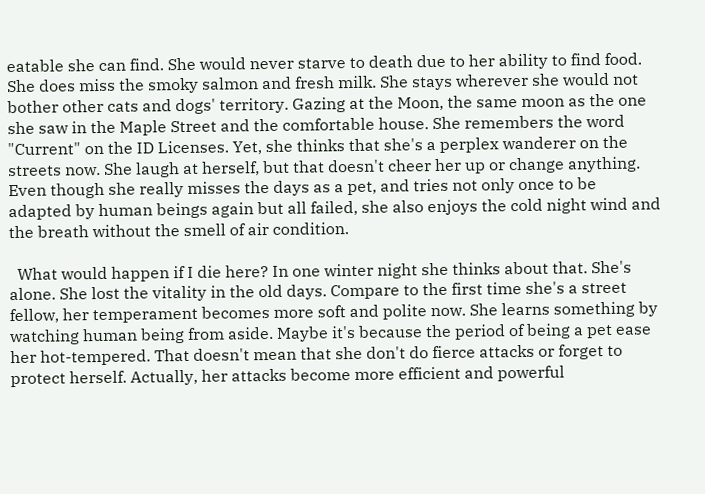eatable she can find. She would never starve to death due to her ability to find food. She does miss the smoky salmon and fresh milk. She stays wherever she would not bother other cats and dogs' territory. Gazing at the Moon, the same moon as the one she saw in the Maple Street and the comfortable house. She remembers the word "Current" on the ID Licenses. Yet, she thinks that she's a perplex wanderer on the streets now. She laugh at herself, but that doesn't cheer her up or change anything. Even though she really misses the days as a pet, and tries not only once to be adapted by human beings again but all failed, she also enjoys the cold night wind and the breath without the smell of air condition.

  What would happen if I die here? In one winter night she thinks about that. She's alone. She lost the vitality in the old days. Compare to the first time she's a street fellow, her temperament becomes more soft and polite now. She learns something by watching human being from aside. Maybe it's because the period of being a pet ease her hot-tempered. That doesn't mean that she don't do fierce attacks or forget to protect herself. Actually, her attacks become more efficient and powerful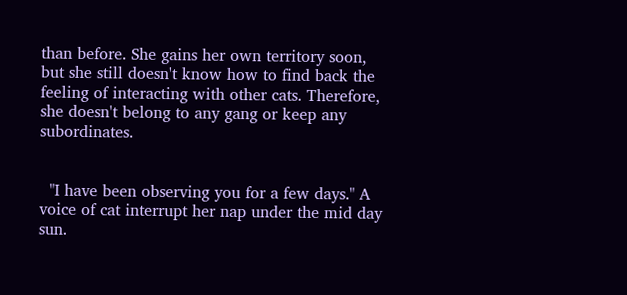than before. She gains her own territory soon, but she still doesn't know how to find back the feeling of interacting with other cats. Therefore, she doesn't belong to any gang or keep any subordinates.


  "I have been observing you for a few days." A voice of cat interrupt her nap under the mid day sun.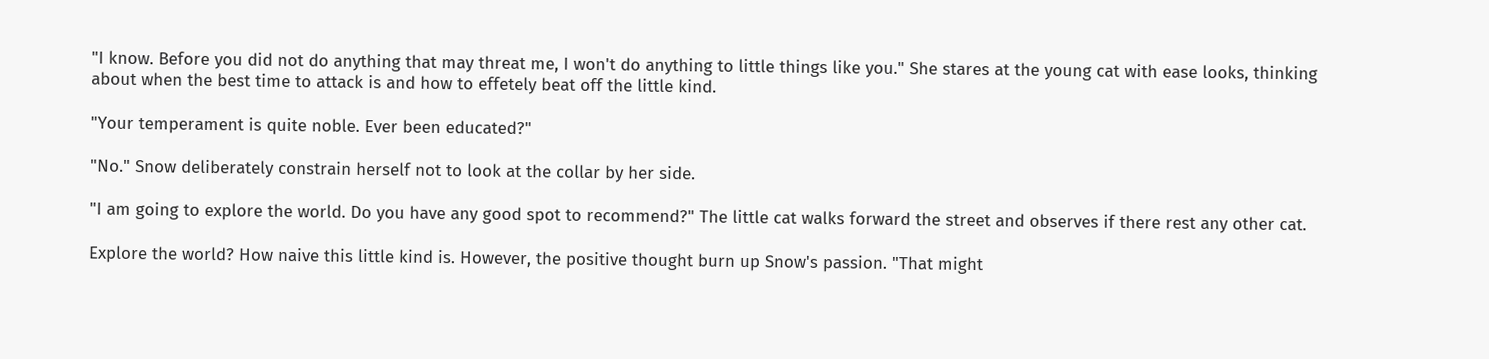"I know. Before you did not do anything that may threat me, I won't do anything to little things like you." She stares at the young cat with ease looks, thinking about when the best time to attack is and how to effetely beat off the little kind.

"Your temperament is quite noble. Ever been educated?"

"No." Snow deliberately constrain herself not to look at the collar by her side.

"I am going to explore the world. Do you have any good spot to recommend?" The little cat walks forward the street and observes if there rest any other cat.

Explore the world? How naive this little kind is. However, the positive thought burn up Snow's passion. "That might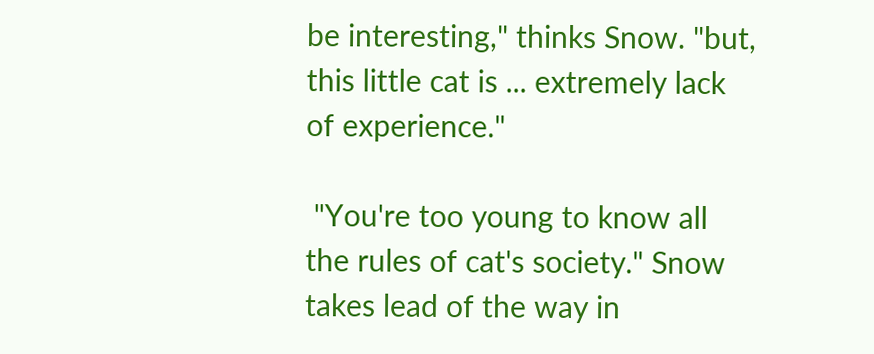be interesting," thinks Snow. "but, this little cat is ... extremely lack of experience."

 "You're too young to know all the rules of cat's society." Snow takes lead of the way in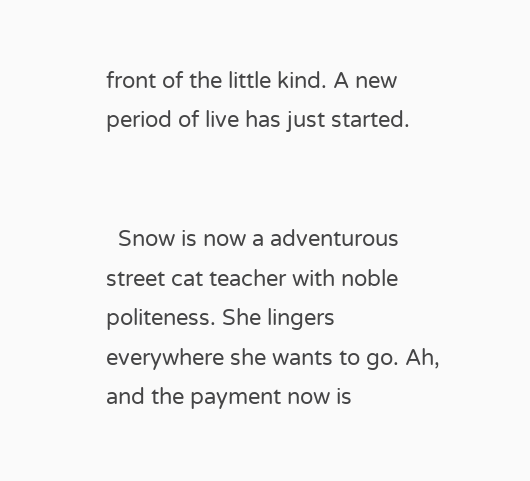front of the little kind. A new period of live has just started.


  Snow is now a adventurous street cat teacher with noble politeness. She lingers everywhere she wants to go. Ah, and the payment now is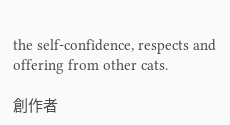the self-confidence, respects and offering from other cats.

創作者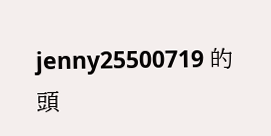jenny25500719 的頭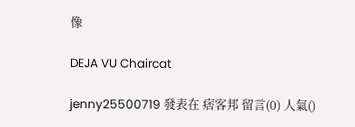像

DEJA VU Chaircat

jenny25500719 發表在 痞客邦 留言(0) 人氣()